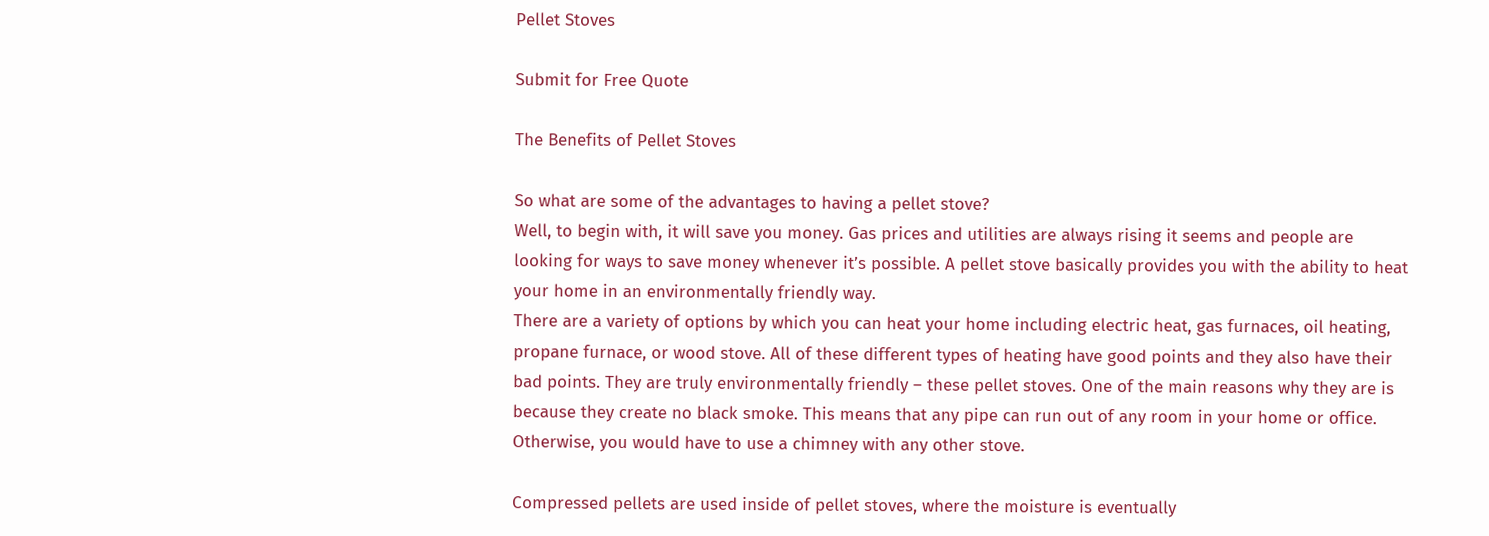Pellet Stoves

Submit for Free Quote

The Benefits of Pellet Stoves

So what are some of the advantages to having a pellet stove?
Well, to begin with, it will save you money. Gas prices and utilities are always rising it seems and people are looking for ways to save money whenever it’s possible. A pellet stove basically provides you with the ability to heat your home in an environmentally friendly way.
There are a variety of options by which you can heat your home including electric heat, gas furnaces, oil heating, propane furnace, or wood stove. All of these different types of heating have good points and they also have their bad points. They are truly environmentally friendly – these pellet stoves. One of the main reasons why they are is because they create no black smoke. This means that any pipe can run out of any room in your home or office. Otherwise, you would have to use a chimney with any other stove.

Compressed pellets are used inside of pellet stoves, where the moisture is eventually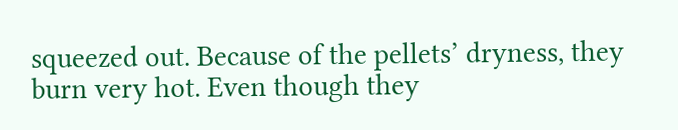squeezed out. Because of the pellets’ dryness, they burn very hot. Even though they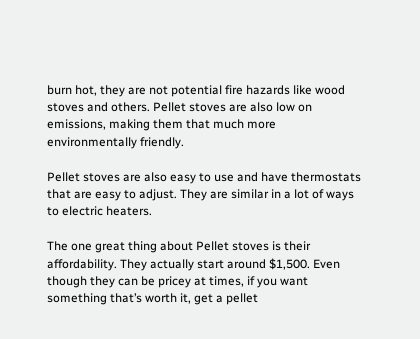burn hot, they are not potential fire hazards like wood stoves and others. Pellet stoves are also low on emissions, making them that much more environmentally friendly.

Pellet stoves are also easy to use and have thermostats that are easy to adjust. They are similar in a lot of ways to electric heaters.

The one great thing about Pellet stoves is their affordability. They actually start around $1,500. Even though they can be pricey at times, if you want something that’s worth it, get a pellet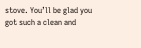stove. You’ll be glad you got such a clean and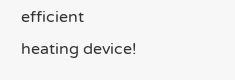efficient heating device!